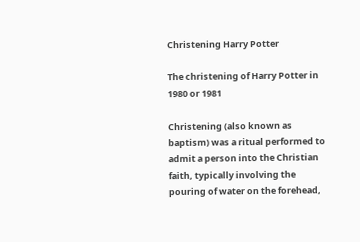Christening Harry Potter

The christening of Harry Potter in 1980 or 1981

Christening (also known as baptism) was a ritual performed to admit a person into the Christian faith, typically involving the pouring of water on the forehead,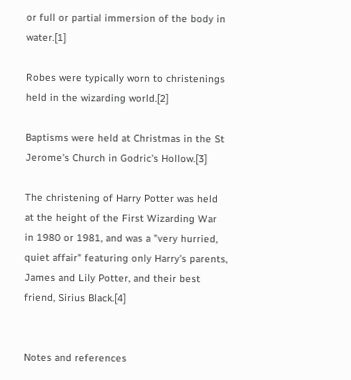or full or partial immersion of the body in water.[1]

Robes were typically worn to christenings held in the wizarding world.[2]

Baptisms were held at Christmas in the St Jerome's Church in Godric's Hollow.[3]

The christening of Harry Potter was held at the height of the First Wizarding War in 1980 or 1981, and was a "very hurried, quiet affair" featuring only Harry's parents, James and Lily Potter, and their best friend, Sirius Black.[4]


Notes and references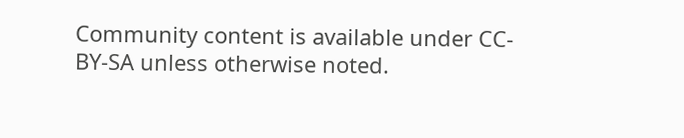Community content is available under CC-BY-SA unless otherwise noted.